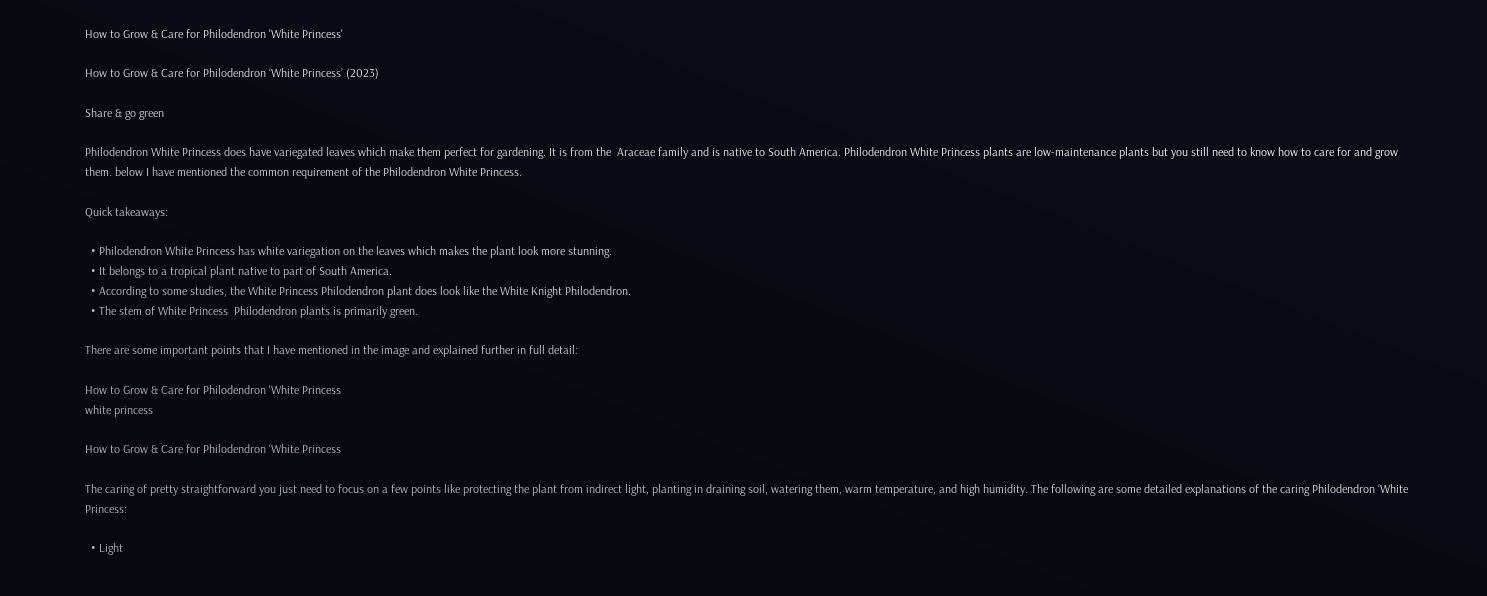How to Grow & Care for Philodendron 'White Princess'

How to Grow & Care for Philodendron ‘White Princess’ (2023)

Share & go green

Philodendron White Princess does have variegated leaves which make them perfect for gardening. It is from the  Araceae family and is native to South America. Philodendron White Princess plants are low-maintenance plants but you still need to know how to care for and grow them. below I have mentioned the common requirement of the Philodendron White Princess.

Quick takeaways:

  • Philodendron White Princess has white variegation on the leaves which makes the plant look more stunning.
  • It belongs to a tropical plant native to part of South America.
  • According to some studies, the White Princess Philodendron plant does look like the White Knight Philodendron.
  • The stem of White Princess  Philodendron plants is primarily green.

There are some important points that I have mentioned in the image and explained further in full detail:

How to Grow & Care for Philodendron 'White Princess
white princess

How to Grow & Care for Philodendron ‘White Princess

The caring of pretty straightforward you just need to focus on a few points like protecting the plant from indirect light, planting in draining soil, watering them, warm temperature, and high humidity. The following are some detailed explanations of the caring Philodendron ‘White Princess:

  • Light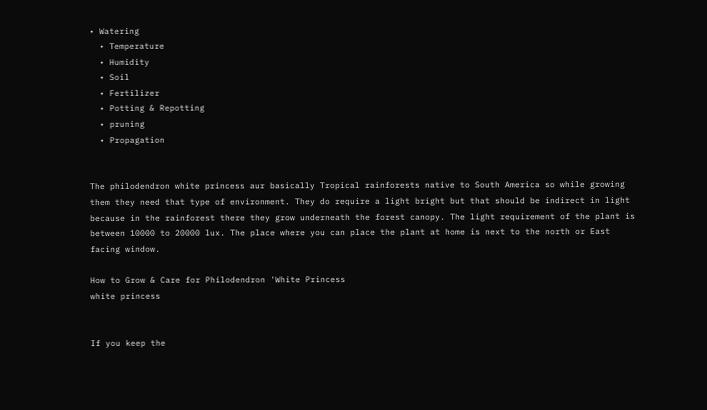• Watering
  • Temperature
  • Humidity
  • Soil
  • Fertilizer
  • Potting & Repotting
  • pruning
  • Propagation


The philodendron white princess aur basically Tropical rainforests native to South America so while growing them they need that type of environment. They do require a light bright but that should be indirect in light because in the rainforest there they grow underneath the forest canopy. The light requirement of the plant is between 10000 to 20000 lux. The place where you can place the plant at home is next to the north or East facing window.

How to Grow & Care for Philodendron 'White Princess
white princess


If you keep the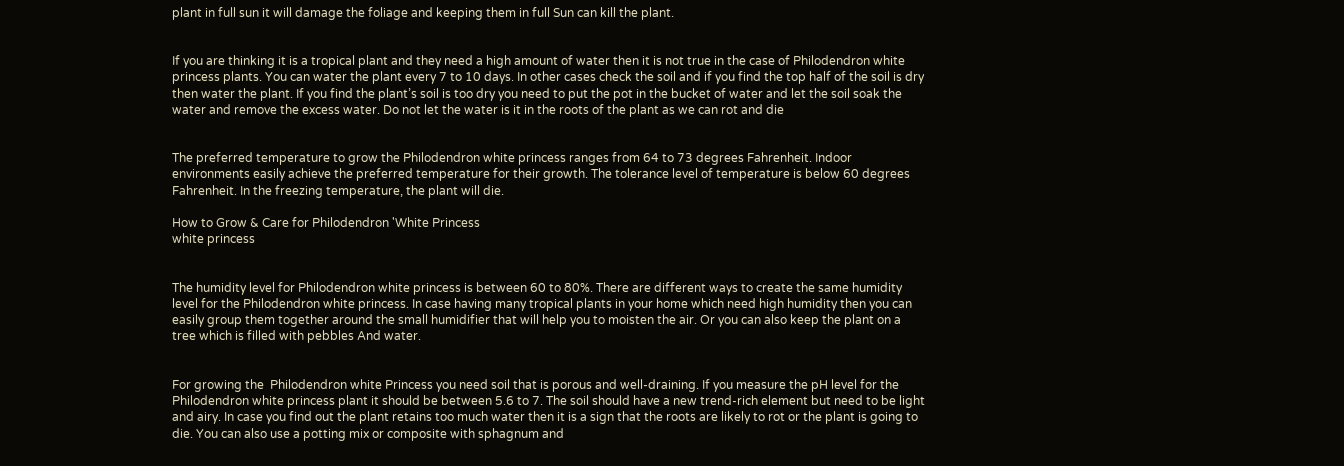plant in full sun it will damage the foliage and keeping them in full Sun can kill the plant.


If you are thinking it is a tropical plant and they need a high amount of water then it is not true in the case of Philodendron white princess plants. You can water the plant every 7 to 10 days. In other cases check the soil and if you find the top half of the soil is dry then water the plant. If you find the plant’s soil is too dry you need to put the pot in the bucket of water and let the soil soak the water and remove the excess water. Do not let the water is it in the roots of the plant as we can rot and die


The preferred temperature to grow the Philodendron white princess ranges from 64 to 73 degrees Fahrenheit. Indoor environments easily achieve the preferred temperature for their growth. The tolerance level of temperature is below 60 degrees Fahrenheit. In the freezing temperature, the plant will die.

How to Grow & Care for Philodendron 'White Princess
white princess


The humidity level for Philodendron white princess is between 60 to 80%. There are different ways to create the same humidity level for the Philodendron white princess. In case having many tropical plants in your home which need high humidity then you can easily group them together around the small humidifier that will help you to moisten the air. Or you can also keep the plant on a tree which is filled with pebbles And water.


For growing the  Philodendron white Princess you need soil that is porous and well-draining. If you measure the pH level for the Philodendron white princess plant it should be between 5.6 to 7. The soil should have a new trend-rich element but need to be light and airy. In case you find out the plant retains too much water then it is a sign that the roots are likely to rot or the plant is going to die. You can also use a potting mix or composite with sphagnum and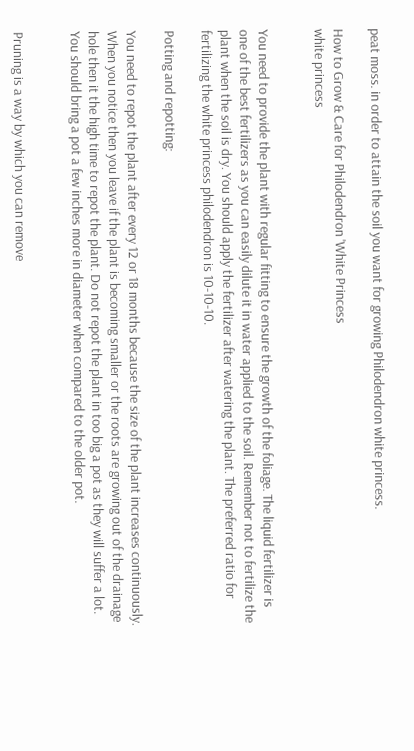peat moss. in order to attain the soil you want for growing Philodendron white princess.

How to Grow & Care for Philodendron 'White Princess
white princess


You need to provide the plant with regular fitting to ensure the growth of the foliage. The liquid fertilizer is one of the best fertilizers as you can easily dilute it in water applied to the soil. Remember not to fertilize the plant when the soil is dry. You should apply the fertilizer after watering the plant. The preferred ratio for fertilizing the white princess philodendron is 10-10-10.

Potting and repotting:

You need to repot the plant after every 12 or 18 months because the size of the plant increases continuously. When you notice then you leave if the plant is becoming smaller or the roots are growing out of the drainage hole then it the high time to repot the plant. Do not repot the plant in too big a pot as they will suffer a lot. You should bring a pot a few inches more in diameter when compared to the older pot.


Pruning is a way by which you can remove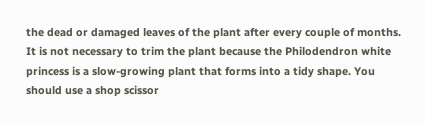the dead or damaged leaves of the plant after every couple of months. It is not necessary to trim the plant because the Philodendron white princess is a slow-growing plant that forms into a tidy shape. You should use a shop scissor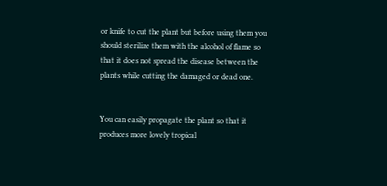or knife to cut the plant but before using them you should sterilize them with the alcohol of flame so that it does not spread the disease between the plants while cutting the damaged or dead one.


You can easily propagate the plant so that it produces more lovely tropical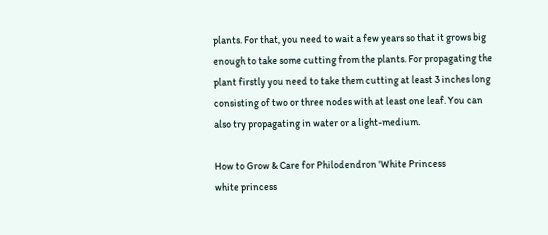plants. For that, you need to wait a few years so that it grows big enough to take some cutting from the plants. For propagating the plant firstly you need to take them cutting at least 3 inches long consisting of two or three nodes with at least one leaf. You can also try propagating in water or a light-medium.

How to Grow & Care for Philodendron 'White Princess
white princess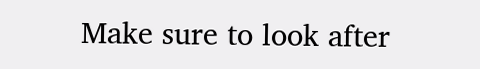Make sure to look after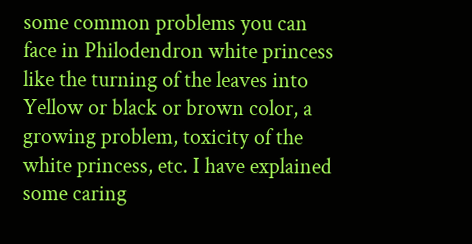some common problems you can face in Philodendron white princess like the turning of the leaves into Yellow or black or brown color, a growing problem, toxicity of the white princess, etc. I have explained some caring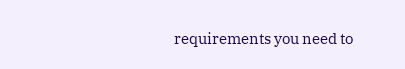requirements you need to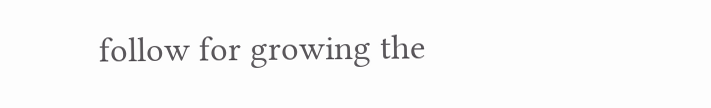follow for growing the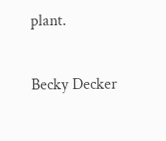plant.

Becky Decker